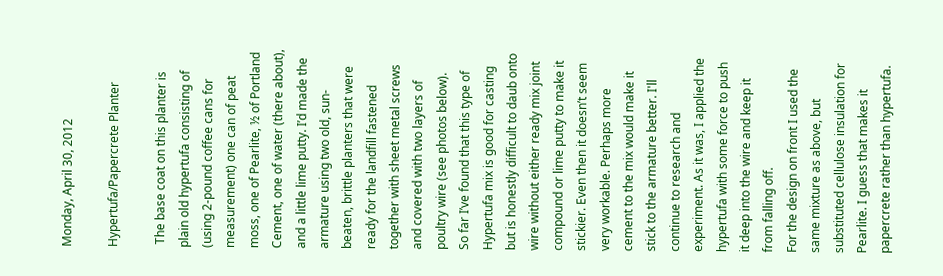Monday, April 30, 2012

Hypertufa/Papercrete Planter

 The base coat on this planter is plain old hypertufa consisting of (using 2-pound coffee cans for measurement) one can of peat moss, one of Pearlite, ½ of Portland Cement, one of water (there about), and a little lime putty. I’d made the armature using two old, sun-beaten, brittle planters that were ready for the landfill fastened together with sheet metal screws and covered with two layers of poultry wire (see photos below).
So far I’ve found that this type of Hypertufa mix is good for casting but is honestly difficult to daub onto wire without either ready mix joint compound or lime putty to make it stickier. Even then it doesn’t seem very workable. Perhaps more cement to the mix would make it stick to the armature better. I'll continue to research and experiment. As it was, I applied the hypertufa with some force to push it deep into the wire and keep it from falling off.
For the design on front I used the same mixture as above, but substituted cellulose insulation for Pearlite. I guess that makes it papercrete rather than hypertufa.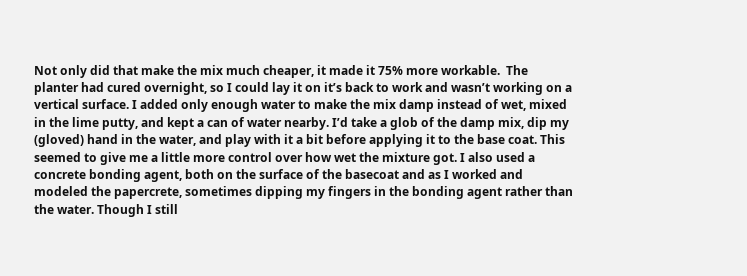Not only did that make the mix much cheaper, it made it 75% more workable.  The planter had cured overnight, so I could lay it on it’s back to work and wasn’t working on a vertical surface. I added only enough water to make the mix damp instead of wet, mixed in the lime putty, and kept a can of water nearby. I’d take a glob of the damp mix, dip my (gloved) hand in the water, and play with it a bit before applying it to the base coat. This seemed to give me a little more control over how wet the mixture got. I also used a concrete bonding agent, both on the surface of the basecoat and as I worked and modeled the papercrete, sometimes dipping my fingers in the bonding agent rather than the water. Though I still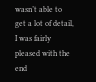wasn’t able to get a lot of detail, I was fairly pleased with the end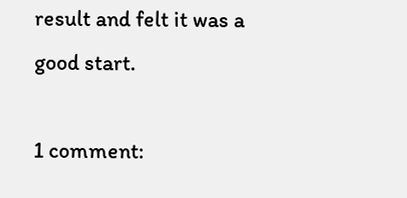result and felt it was a good start.

1 comment: